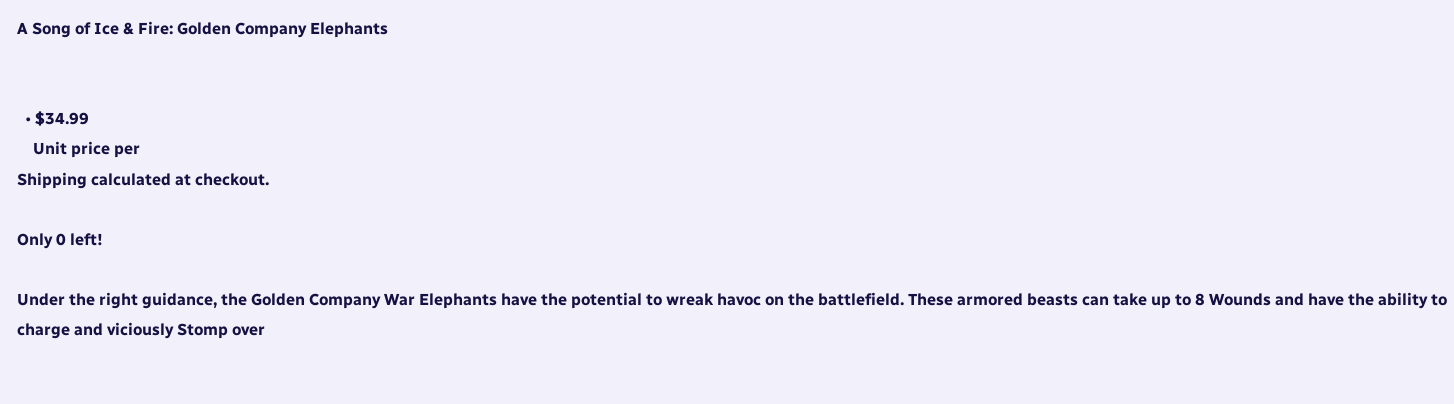A Song of Ice & Fire: Golden Company Elephants


  • $34.99
    Unit price per
Shipping calculated at checkout.

Only 0 left!

Under the right guidance, the Golden Company War Elephants have the potential to wreak havoc on the battlefield. These armored beasts can take up to 8 Wounds and have the ability to charge and viciously Stomp over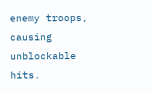enemy troops, causing unblockable hits.